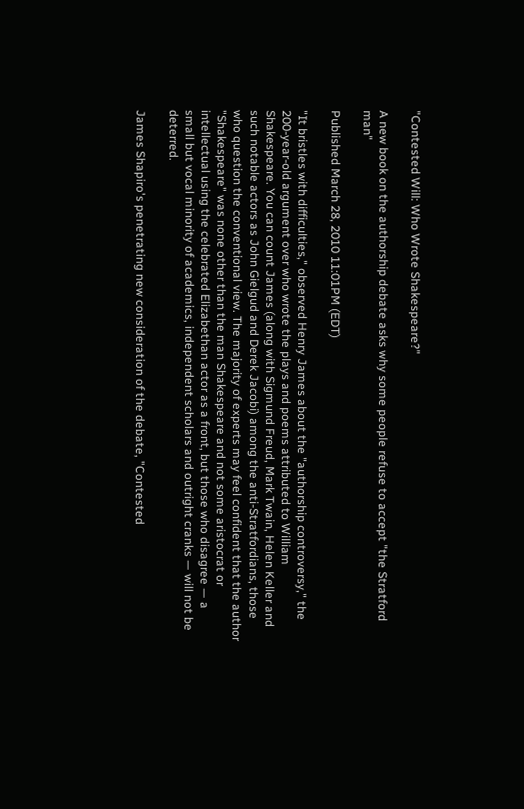"Contested Will: Who Wrote Shakespeare?"

A new book on the authorship debate asks why some people refuse to accept "the Stratford man"

Published March 28, 2010 11:01PM (EDT)

"It bristles with difficulties," observed Henry James about the "authorship controversy," the 200-year-old argument over who wrote the plays and poems attributed to William Shakespeare. You can count James (along with Sigmund Freud, Mark Twain, Helen Keller and such notable actors as John Gielgud and Derek Jacobi) among the anti-Stratfordians, those who question the conventional view. The majority of experts may feel confident that the author "Shakespeare" was none other than the man Shakespeare and not some aristocrat or intellectual using the celebrated Elizabethan actor as a front, but those who disagree — a small but vocal minority of academics, independent scholars and outright cranks — will not be deterred.

James Shapiro's penetrating new consideration of the debate, "Contested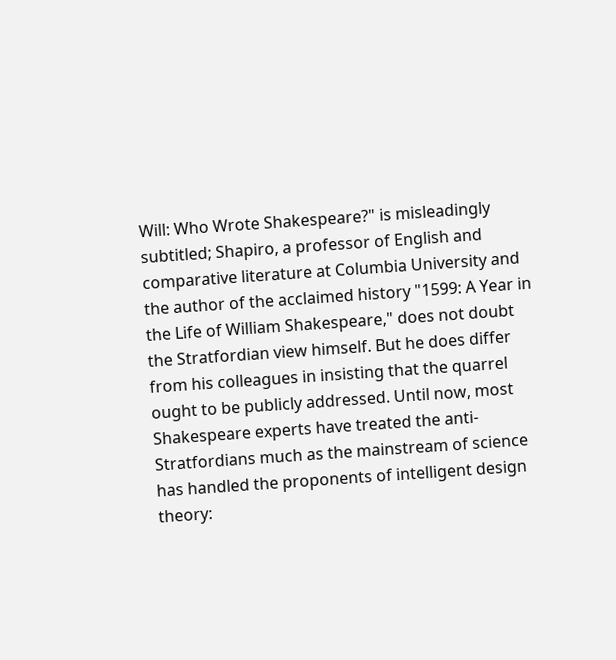Will: Who Wrote Shakespeare?" is misleadingly subtitled; Shapiro, a professor of English and comparative literature at Columbia University and the author of the acclaimed history "1599: A Year in the Life of William Shakespeare," does not doubt the Stratfordian view himself. But he does differ from his colleagues in insisting that the quarrel ought to be publicly addressed. Until now, most Shakespeare experts have treated the anti-Stratfordians much as the mainstream of science has handled the proponents of intelligent design theory: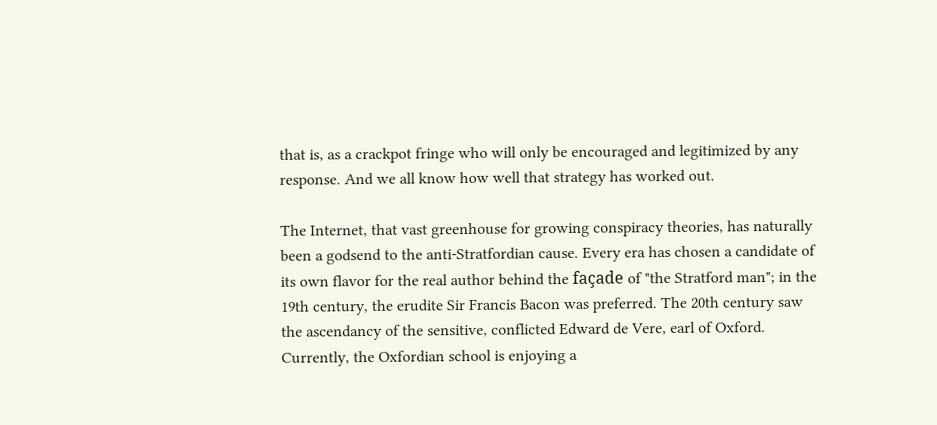that is, as a crackpot fringe who will only be encouraged and legitimized by any response. And we all know how well that strategy has worked out.

The Internet, that vast greenhouse for growing conspiracy theories, has naturally been a godsend to the anti-Stratfordian cause. Every era has chosen a candidate of its own flavor for the real author behind the façade of "the Stratford man"; in the 19th century, the erudite Sir Francis Bacon was preferred. The 20th century saw the ascendancy of the sensitive, conflicted Edward de Vere, earl of Oxford. Currently, the Oxfordian school is enjoying a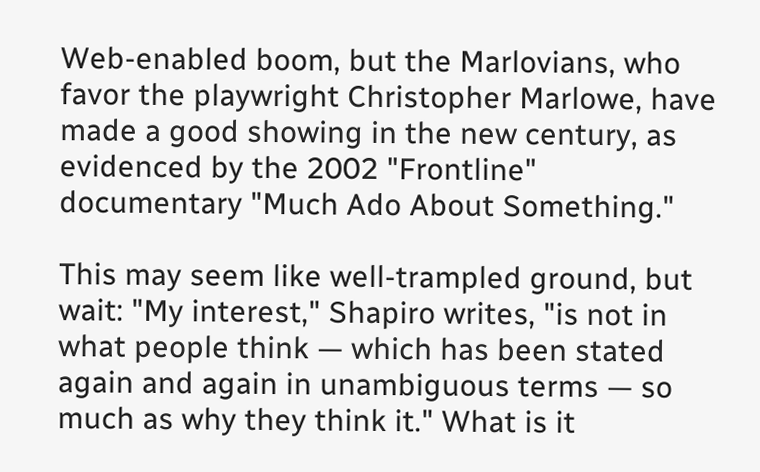Web-enabled boom, but the Marlovians, who favor the playwright Christopher Marlowe, have made a good showing in the new century, as evidenced by the 2002 "Frontline" documentary "Much Ado About Something."

This may seem like well-trampled ground, but wait: "My interest," Shapiro writes, "is not in what people think — which has been stated again and again in unambiguous terms — so much as why they think it." What is it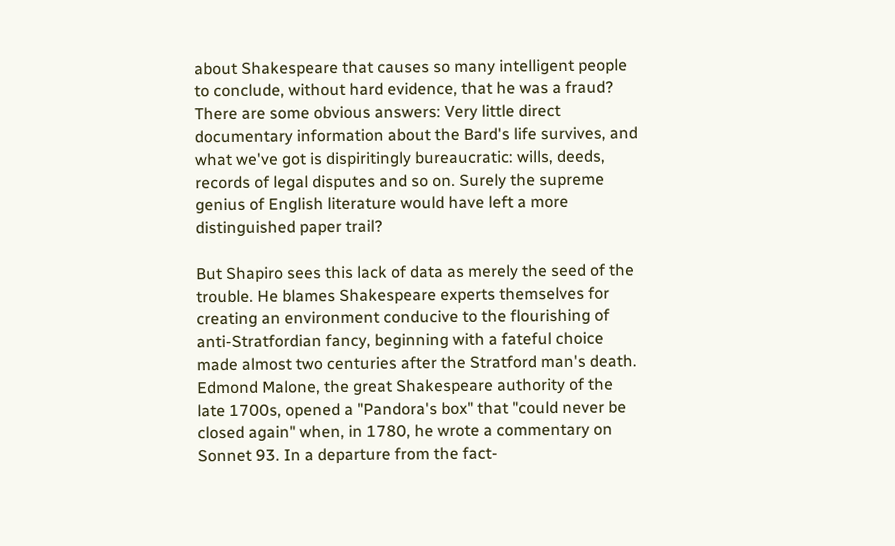about Shakespeare that causes so many intelligent people to conclude, without hard evidence, that he was a fraud? There are some obvious answers: Very little direct documentary information about the Bard's life survives, and what we've got is dispiritingly bureaucratic: wills, deeds, records of legal disputes and so on. Surely the supreme genius of English literature would have left a more distinguished paper trail?

But Shapiro sees this lack of data as merely the seed of the trouble. He blames Shakespeare experts themselves for creating an environment conducive to the flourishing of anti-Stratfordian fancy, beginning with a fateful choice made almost two centuries after the Stratford man's death. Edmond Malone, the great Shakespeare authority of the late 1700s, opened a "Pandora's box" that "could never be closed again" when, in 1780, he wrote a commentary on Sonnet 93. In a departure from the fact-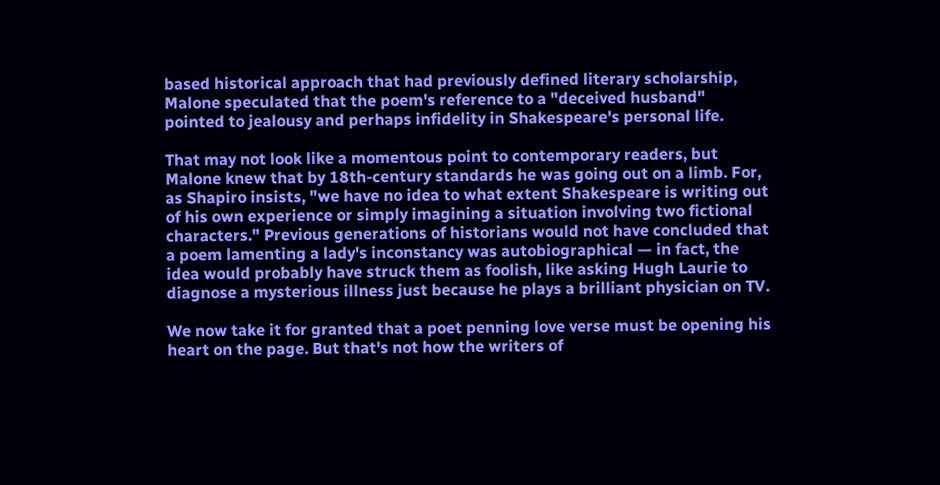based historical approach that had previously defined literary scholarship, Malone speculated that the poem's reference to a "deceived husband" pointed to jealousy and perhaps infidelity in Shakespeare's personal life.

That may not look like a momentous point to contemporary readers, but Malone knew that by 18th-century standards he was going out on a limb. For, as Shapiro insists, "we have no idea to what extent Shakespeare is writing out of his own experience or simply imagining a situation involving two fictional characters." Previous generations of historians would not have concluded that a poem lamenting a lady's inconstancy was autobiographical — in fact, the idea would probably have struck them as foolish, like asking Hugh Laurie to diagnose a mysterious illness just because he plays a brilliant physician on TV.

We now take it for granted that a poet penning love verse must be opening his heart on the page. But that's not how the writers of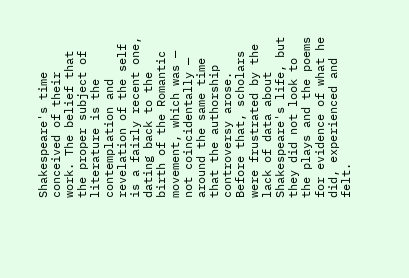Shakespeare's time conceived of their work. The belief that the proper subject of literature is the contemplation and revelation of the self is a fairly recent one, dating back to the birth of the Romantic movement, which was — not coincidentally — around the same time that the authorship controversy arose. Before that, scholars were frustrated by the lack of data about Shakespeare's life, but they did not look to the plays and the poems for evidence of what he did, experienced and felt.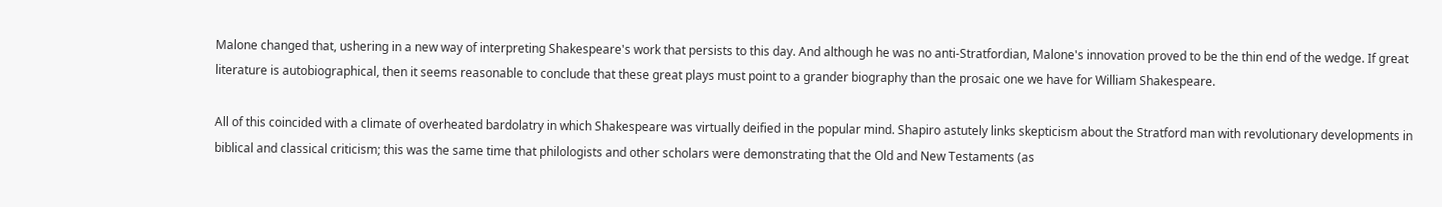Malone changed that, ushering in a new way of interpreting Shakespeare's work that persists to this day. And although he was no anti-Stratfordian, Malone's innovation proved to be the thin end of the wedge. If great literature is autobiographical, then it seems reasonable to conclude that these great plays must point to a grander biography than the prosaic one we have for William Shakespeare.

All of this coincided with a climate of overheated bardolatry in which Shakespeare was virtually deified in the popular mind. Shapiro astutely links skepticism about the Stratford man with revolutionary developments in biblical and classical criticism; this was the same time that philologists and other scholars were demonstrating that the Old and New Testaments (as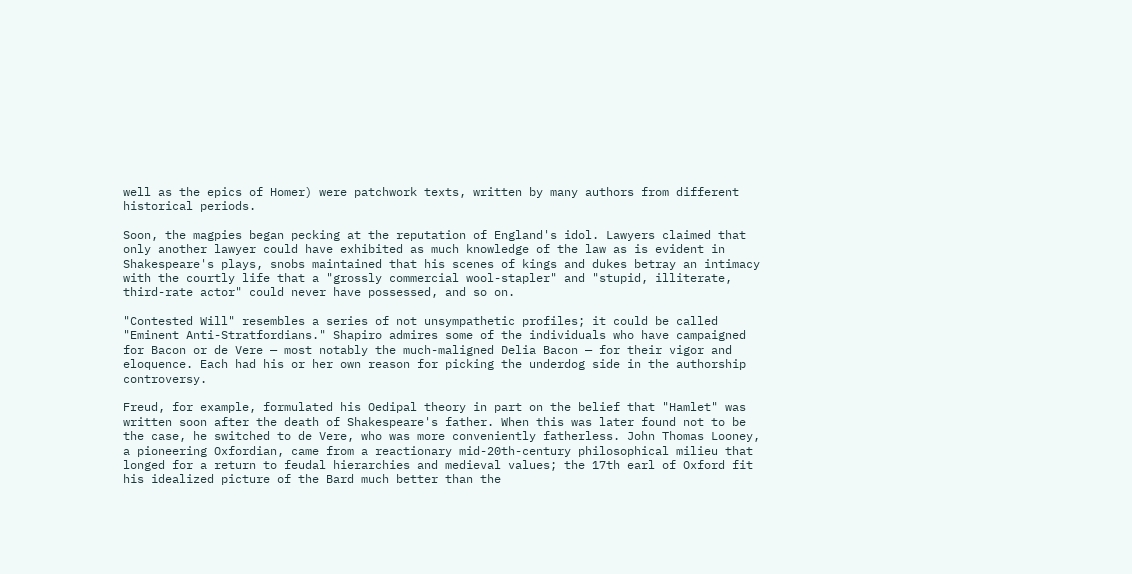well as the epics of Homer) were patchwork texts, written by many authors from different historical periods.

Soon, the magpies began pecking at the reputation of England's idol. Lawyers claimed that only another lawyer could have exhibited as much knowledge of the law as is evident in Shakespeare's plays, snobs maintained that his scenes of kings and dukes betray an intimacy with the courtly life that a "grossly commercial wool-stapler" and "stupid, illiterate, third-rate actor" could never have possessed, and so on.

"Contested Will" resembles a series of not unsympathetic profiles; it could be called "Eminent Anti-Stratfordians." Shapiro admires some of the individuals who have campaigned for Bacon or de Vere — most notably the much-maligned Delia Bacon — for their vigor and eloquence. Each had his or her own reason for picking the underdog side in the authorship controversy.

Freud, for example, formulated his Oedipal theory in part on the belief that "Hamlet" was written soon after the death of Shakespeare's father. When this was later found not to be the case, he switched to de Vere, who was more conveniently fatherless. John Thomas Looney, a pioneering Oxfordian, came from a reactionary mid-20th-century philosophical milieu that longed for a return to feudal hierarchies and medieval values; the 17th earl of Oxford fit his idealized picture of the Bard much better than the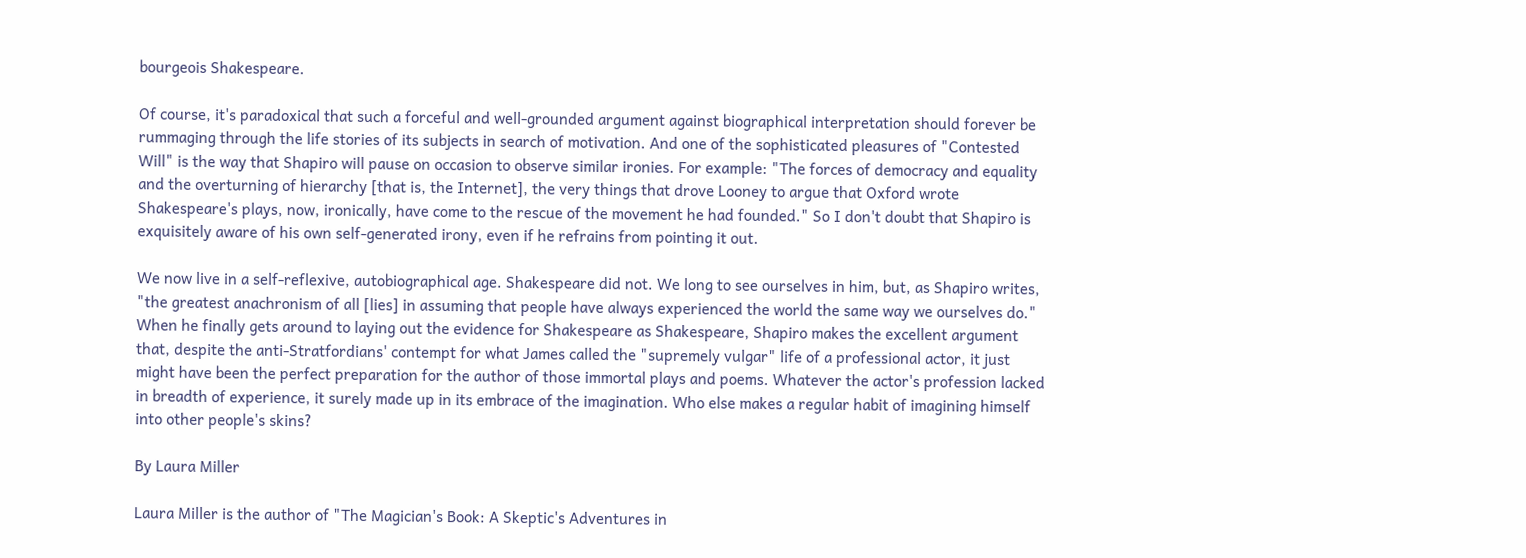bourgeois Shakespeare.

Of course, it's paradoxical that such a forceful and well-grounded argument against biographical interpretation should forever be rummaging through the life stories of its subjects in search of motivation. And one of the sophisticated pleasures of "Contested Will" is the way that Shapiro will pause on occasion to observe similar ironies. For example: "The forces of democracy and equality and the overturning of hierarchy [that is, the Internet], the very things that drove Looney to argue that Oxford wrote Shakespeare's plays, now, ironically, have come to the rescue of the movement he had founded." So I don't doubt that Shapiro is exquisitely aware of his own self-generated irony, even if he refrains from pointing it out.

We now live in a self-reflexive, autobiographical age. Shakespeare did not. We long to see ourselves in him, but, as Shapiro writes, "the greatest anachronism of all [lies] in assuming that people have always experienced the world the same way we ourselves do." When he finally gets around to laying out the evidence for Shakespeare as Shakespeare, Shapiro makes the excellent argument that, despite the anti-Stratfordians' contempt for what James called the "supremely vulgar" life of a professional actor, it just might have been the perfect preparation for the author of those immortal plays and poems. Whatever the actor's profession lacked in breadth of experience, it surely made up in its embrace of the imagination. Who else makes a regular habit of imagining himself into other people's skins?

By Laura Miller

Laura Miller is the author of "The Magician's Book: A Skeptic's Adventures in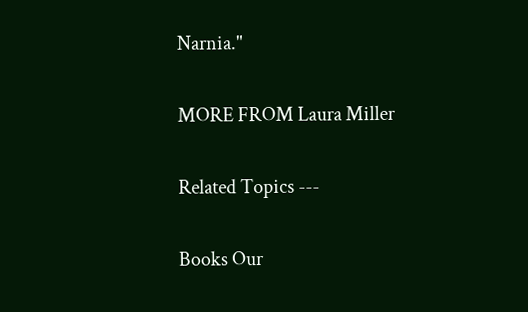Narnia."

MORE FROM Laura Miller

Related Topics ---

Books Our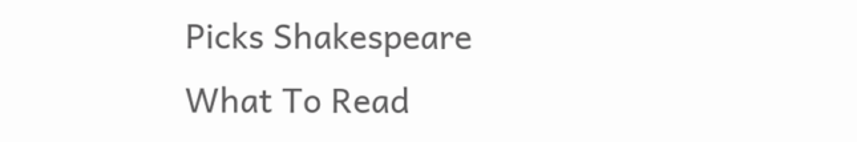Picks Shakespeare What To Read